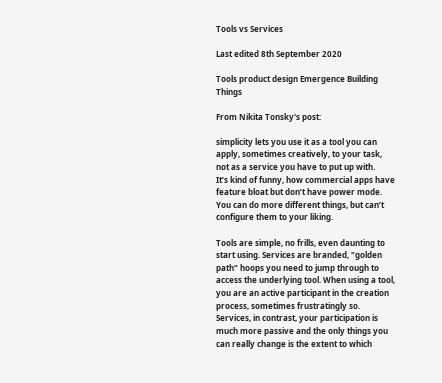Tools vs Services

Last edited 8th September 2020

Tools product design Emergence Building Things

From Nikita Tonsky's post:

simplicity lets you use it as a tool you can apply, sometimes creatively, to your task, not as a service you have to put up with.
It’s kind of funny, how commercial apps have feature bloat but don’t have power mode. You can do more different things, but can’t configure them to your liking.

Tools are simple, no frills, even daunting to start using. Services are branded, "golden path" hoops you need to jump through to access the underlying tool. When using a tool, you are an active participant in the creation process, sometimes frustratingly so. Services, in contrast, your participation is much more passive and the only things you can really change is the extent to which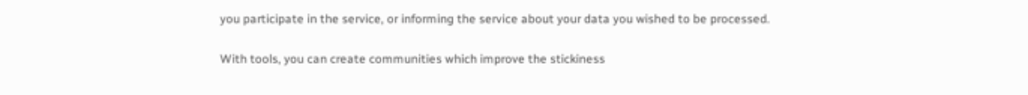you participate in the service, or informing the service about your data you wished to be processed.

With tools, you can create communities which improve the stickiness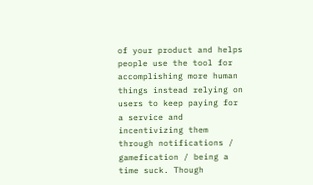of your product and helps people use the tool for accomplishing more human things instead relying on users to keep paying for a service and incentivizing them through notifications / gamefication / being a time suck. Though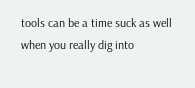tools can be a time suck as well when you really dig into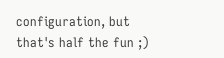configuration, but that's half the fun ;)